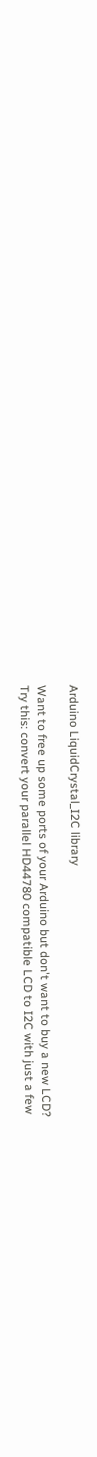Arduino LiquidCrystal_I2C library

Want to free up some ports of your Arduino but don't want to buy a new LCD?
Try this: convert your parallel HD44780 compatible LCD to I2C with just a few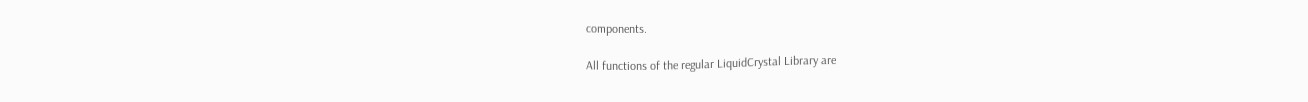components.

All functions of the regular LiquidCrystal Library are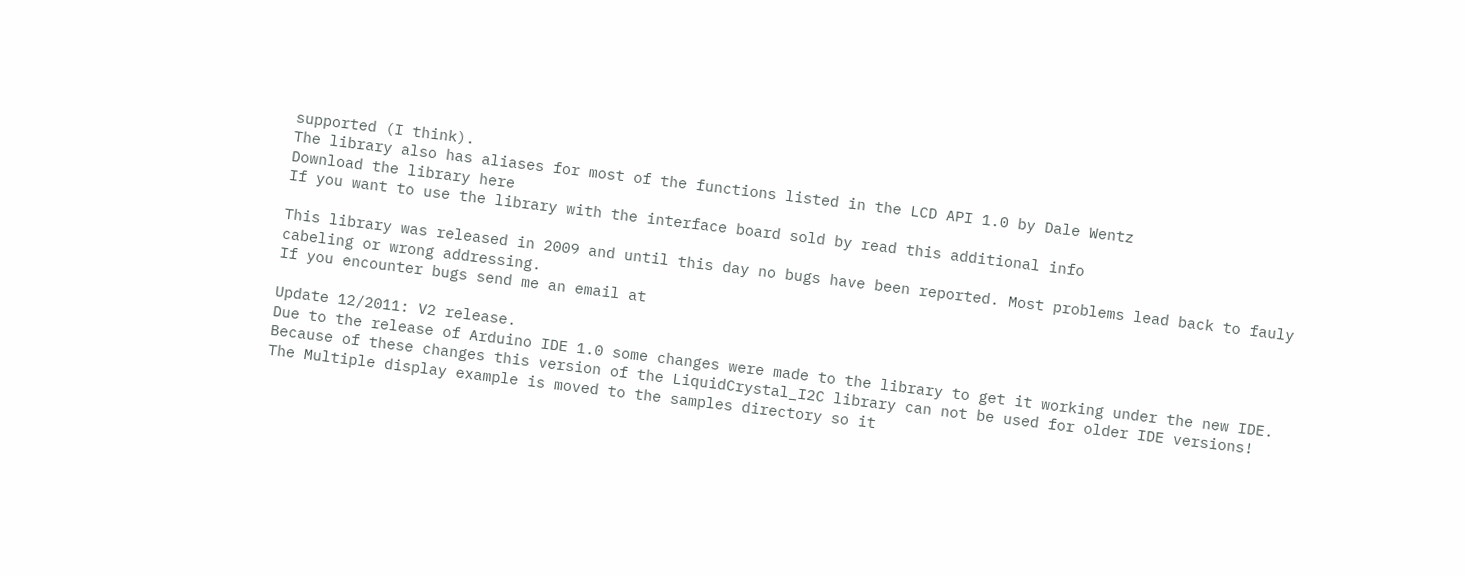supported (I think).
The library also has aliases for most of the functions listed in the LCD API 1.0 by Dale Wentz
Download the library here
If you want to use the library with the interface board sold by read this additional info

This library was released in 2009 and until this day no bugs have been reported. Most problems lead back to fauly cabeling or wrong addressing.
If you encounter bugs send me an email at

Update 12/2011: V2 release.
Due to the release of Arduino IDE 1.0 some changes were made to the library to get it working under the new IDE.
Because of these changes this version of the LiquidCrystal_I2C library can not be used for older IDE versions!
The Multiple display example is moved to the samples directory so it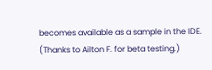becomes available as a sample in the IDE.
(Thanks to Ailton F. for beta testing.)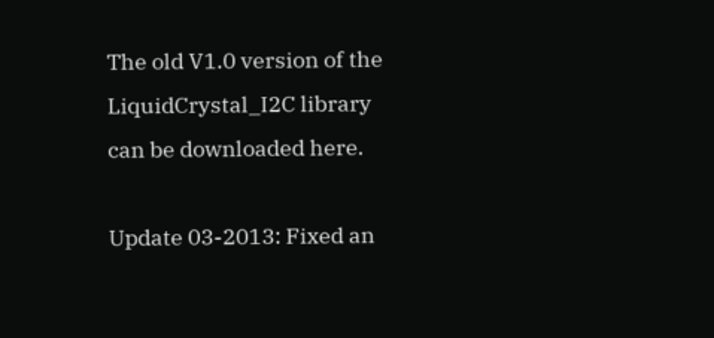The old V1.0 version of the LiquidCrystal_I2C library can be downloaded here.

Update 03-2013: Fixed an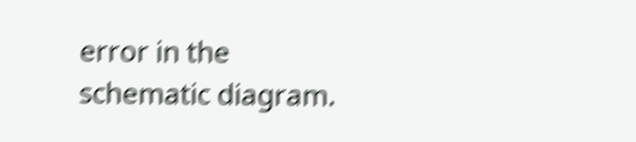error in the schematic diagram.